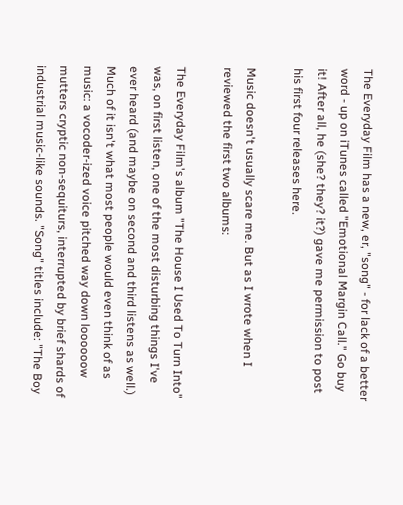The Everyday Film has a new, er, "song" - for lack of a better word - up on iTunes called "Emotional Margin Call." Go buy it! After all, he (she? they? it?) gave me permission to post his first four releases here.

Music doesn't usually scare me. But as I wrote when I reviewed the first two albums:

The Everyday Film's album "The House I Used To Turn Into" was, on first listen, one of the most disturbing things I've ever heard (and maybe on second and third listens as well.) Much of it isn't what most people would even think of as music: a vocoder-ized voice pitched way down loooooow mutters cryptic non-sequiturs, interrupted by brief shards of industrial music-like sounds. "Song" titles include: "The Boy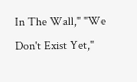In The Wall," "We Don't Exist Yet,"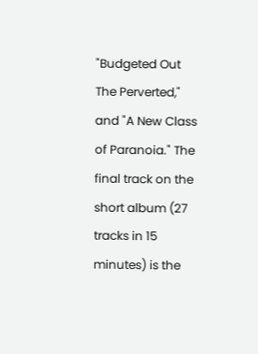"Budgeted Out The Perverted," and "A New Class of Paranoia." The final track on the short album (27 tracks in 15 minutes) is the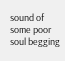sound of some poor soul begging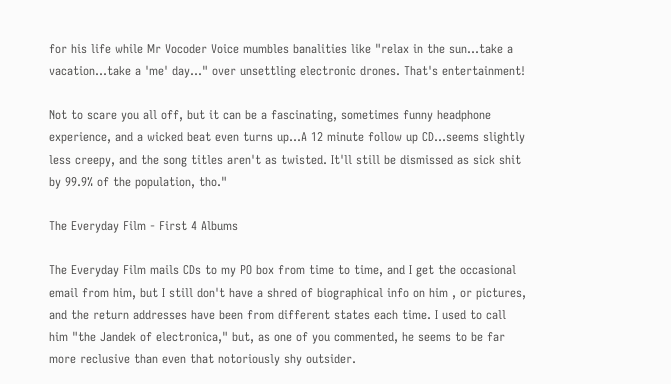for his life while Mr Vocoder Voice mumbles banalities like "relax in the sun...take a vacation...take a 'me' day..." over unsettling electronic drones. That's entertainment!

Not to scare you all off, but it can be a fascinating, sometimes funny headphone experience, and a wicked beat even turns up...A 12 minute follow up CD...seems slightly less creepy, and the song titles aren't as twisted. It'll still be dismissed as sick shit by 99.9% of the population, tho."

The Everyday Film - First 4 Albums

The Everyday Film mails CDs to my PO box from time to time, and I get the occasional email from him, but I still don't have a shred of biographical info on him , or pictures, and the return addresses have been from different states each time. I used to call him "the Jandek of electronica," but, as one of you commented, he seems to be far more reclusive than even that notoriously shy outsider.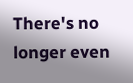There's no longer even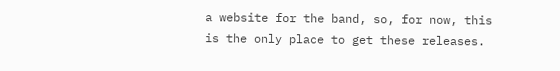a website for the band, so, for now, this is the only place to get these releases.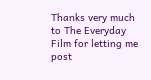Thanks very much to The Everyday Film for letting me post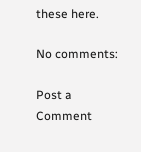these here.

No comments:

Post a Comment